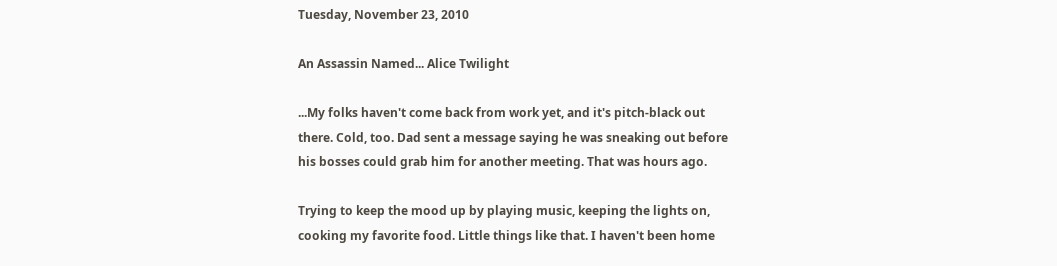Tuesday, November 23, 2010

An Assassin Named... Alice Twilight

...My folks haven't come back from work yet, and it's pitch-black out there. Cold, too. Dad sent a message saying he was sneaking out before his bosses could grab him for another meeting. That was hours ago.

Trying to keep the mood up by playing music, keeping the lights on, cooking my favorite food. Little things like that. I haven't been home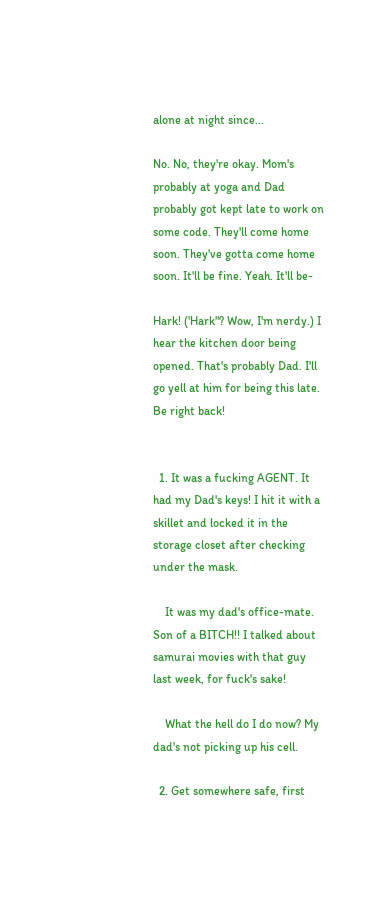alone at night since...

No. No, they're okay. Mom's probably at yoga and Dad probably got kept late to work on some code. They'll come home soon. They've gotta come home soon. It'll be fine. Yeah. It'll be-

Hark! ('Hark"? Wow, I'm nerdy.) I hear the kitchen door being opened. That's probably Dad. I'll go yell at him for being this late. Be right back!


  1. It was a fucking AGENT. It had my Dad's keys! I hit it with a skillet and locked it in the storage closet after checking under the mask.

    It was my dad's office-mate. Son of a BITCH!! I talked about samurai movies with that guy last week, for fuck's sake!

    What the hell do I do now? My dad's not picking up his cell.

  2. Get somewhere safe, first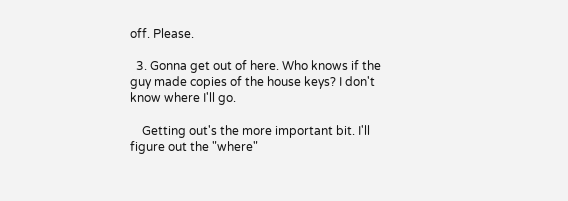off. Please.

  3. Gonna get out of here. Who knows if the guy made copies of the house keys? I don't know where I'll go.

    Getting out's the more important bit. I'll figure out the "where"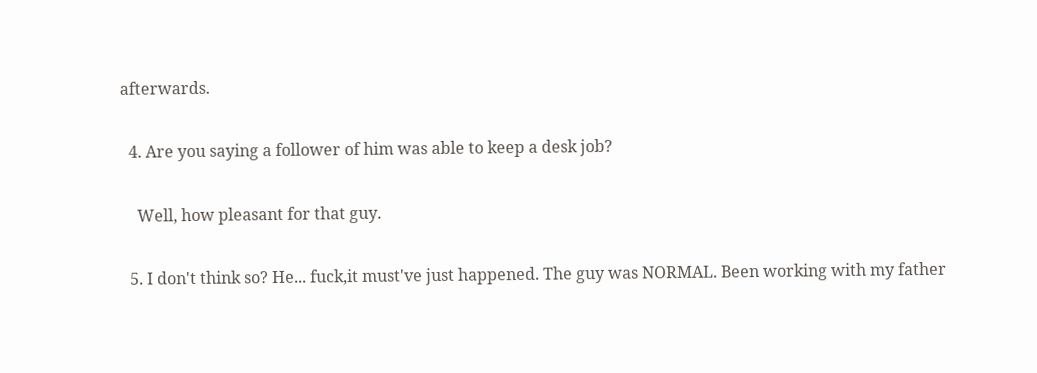afterwards.

  4. Are you saying a follower of him was able to keep a desk job?

    Well, how pleasant for that guy.

  5. I don't think so? He... fuck,it must've just happened. The guy was NORMAL. Been working with my father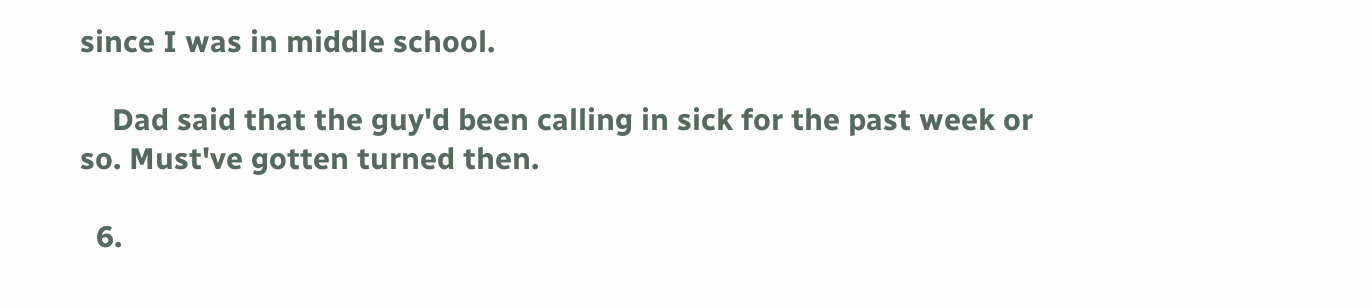since I was in middle school.

    Dad said that the guy'd been calling in sick for the past week or so. Must've gotten turned then.

  6.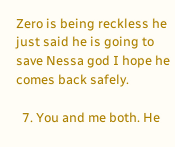Zero is being reckless he just said he is going to save Nessa god I hope he comes back safely.

  7. You and me both. He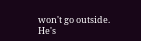won't go outside. He's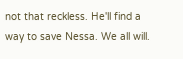not that reckless. He'll find a way to save Nessa. We all will.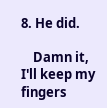8. He did.

    Damn it, I'll keep my fingers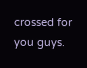crossed for you guys.